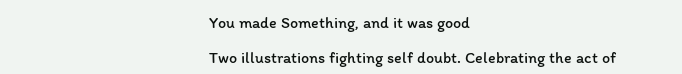You made Something, and it was good

Two illustrations fighting self doubt. Celebrating the act of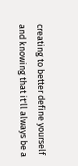creating to better define yourself and knowing that it'll always be a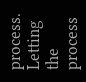process. Letting the process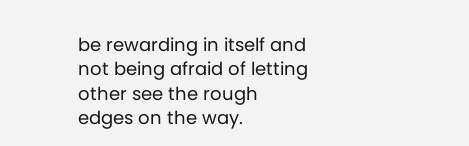be rewarding in itself and not being afraid of letting other see the rough edges on the way.